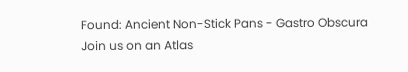Found: Ancient Non-Stick Pans - Gastro Obscura
Join us on an Atlas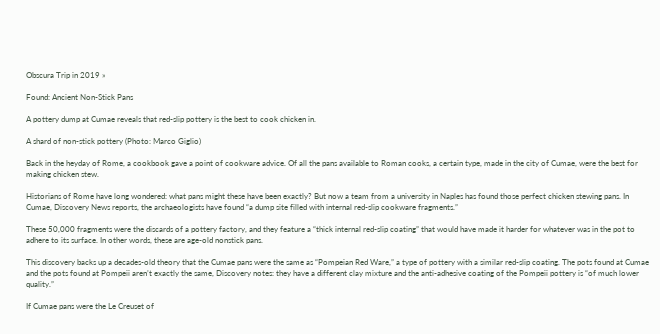Obscura Trip in 2019 »

Found: Ancient Non-Stick Pans

A pottery dump at Cumae reveals that red-slip pottery is the best to cook chicken in.

A shard of non-stick pottery (Photo: Marco Giglio)

Back in the heyday of Rome, a cookbook gave a point of cookware advice. Of all the pans available to Roman cooks, a certain type, made in the city of Cumae, were the best for making chicken stew.

Historians of Rome have long wondered: what pans might these have been exactly? But now a team from a university in Naples has found those perfect chicken stewing pans. In Cumae, Discovery News reports, the archaeologists have found “a dump site filled with internal red-slip cookware fragments.”

These 50,000 fragments were the discards of a pottery factory, and they feature a “thick internal red-slip coating” that would have made it harder for whatever was in the pot to adhere to its surface. In other words, these are age-old nonstick pans.

This discovery backs up a decades-old theory that the Cumae pans were the same as “Pompeian Red Ware,” a type of pottery with a similar red-slip coating. The pots found at Cumae and the pots found at Pompeii aren’t exactly the same, Discovery notes: they have a different clay mixture and the anti-adhesive coating of the Pompeii pottery is “of much lower quality.”

If Cumae pans were the Le Creuset of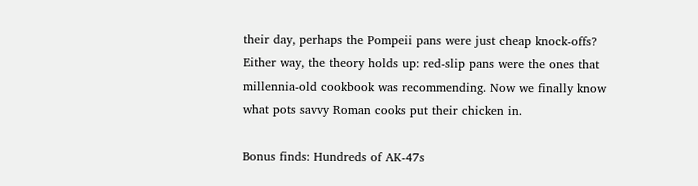their day, perhaps the Pompeii pans were just cheap knock-offs? Either way, the theory holds up: red-slip pans were the ones that millennia-old cookbook was recommending. Now we finally know what pots savvy Roman cooks put their chicken in.

Bonus finds: Hundreds of AK-47s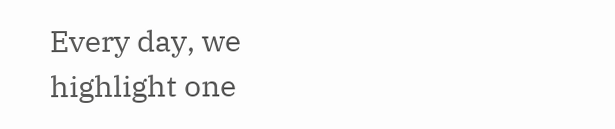Every day, we highlight one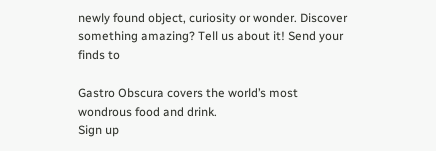newly found object, curiosity or wonder. Discover something amazing? Tell us about it! Send your finds to

Gastro Obscura covers the world’s most wondrous food and drink.
Sign up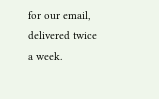for our email, delivered twice a week.